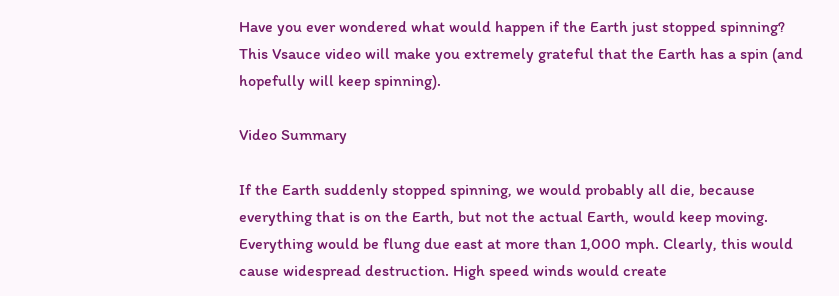Have you ever wondered what would happen if the Earth just stopped spinning? This Vsauce video will make you extremely grateful that the Earth has a spin (and hopefully will keep spinning).

Video Summary

If the Earth suddenly stopped spinning, we would probably all die, because everything that is on the Earth, but not the actual Earth, would keep moving. Everything would be flung due east at more than 1,000 mph. Clearly, this would cause widespread destruction. High speed winds would create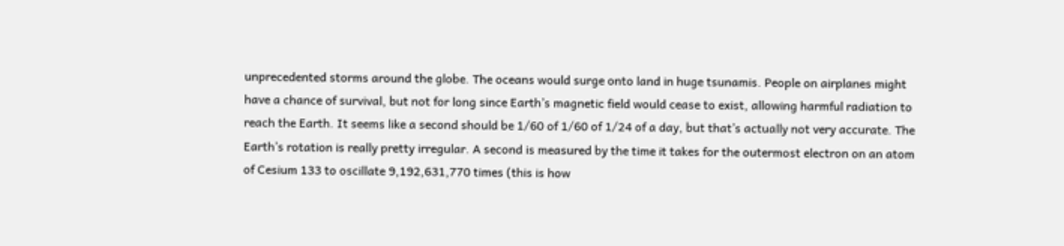unprecedented storms around the globe. The oceans would surge onto land in huge tsunamis. People on airplanes might have a chance of survival, but not for long since Earth’s magnetic field would cease to exist, allowing harmful radiation to reach the Earth. It seems like a second should be 1/60 of 1/60 of 1/24 of a day, but that’s actually not very accurate. The Earth’s rotation is really pretty irregular. A second is measured by the time it takes for the outermost electron on an atom of Cesium 133 to oscillate 9,192,631,770 times (this is how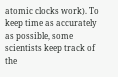atomic clocks work). To keep time as accurately as possible, some scientists keep track of the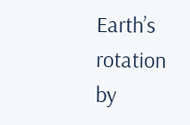Earth’s rotation by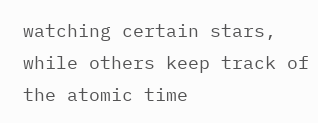watching certain stars, while others keep track of the atomic time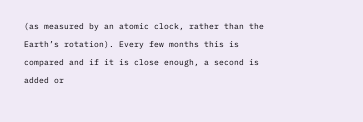(as measured by an atomic clock, rather than the Earth’s rotation). Every few months this is compared and if it is close enough, a second is added or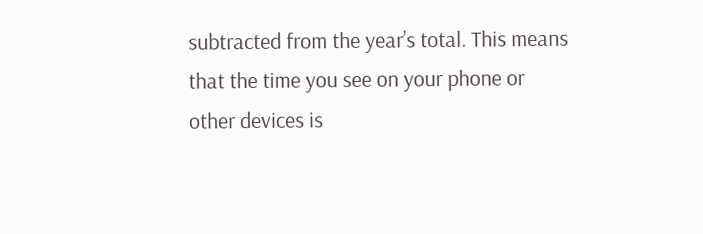subtracted from the year’s total. This means that the time you see on your phone or other devices is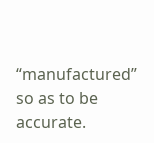“manufactured” so as to be accurate.